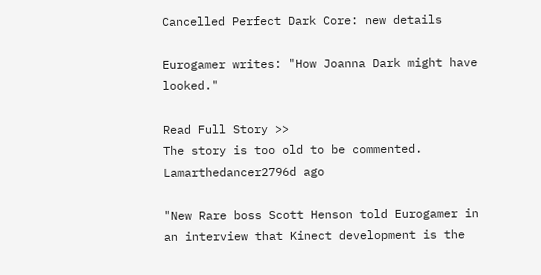Cancelled Perfect Dark Core: new details

Eurogamer writes: "How Joanna Dark might have looked."

Read Full Story >>
The story is too old to be commented.
Lamarthedancer2796d ago

"New Rare boss Scott Henson told Eurogamer in an interview that Kinect development is the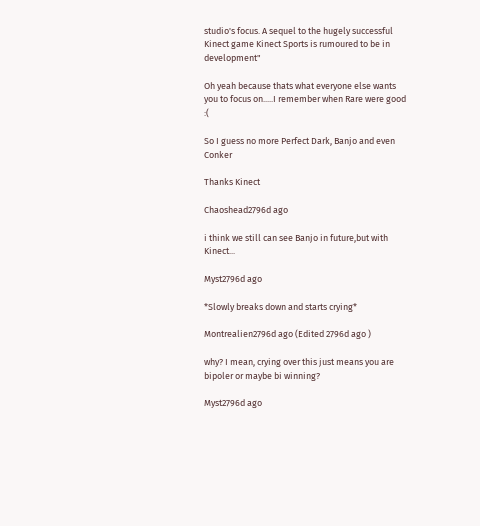studio's focus. A sequel to the hugely successful Kinect game Kinect Sports is rumoured to be in development"

Oh yeah because thats what everyone else wants you to focus on.....I remember when Rare were good :(

So I guess no more Perfect Dark, Banjo and even Conker

Thanks Kinect

Chaoshead2796d ago

i think we still can see Banjo in future,but with Kinect...

Myst2796d ago

*Slowly breaks down and starts crying*

Montrealien2796d ago (Edited 2796d ago )

why? I mean, crying over this just means you are bipoler or maybe bi winning?

Myst2796d ago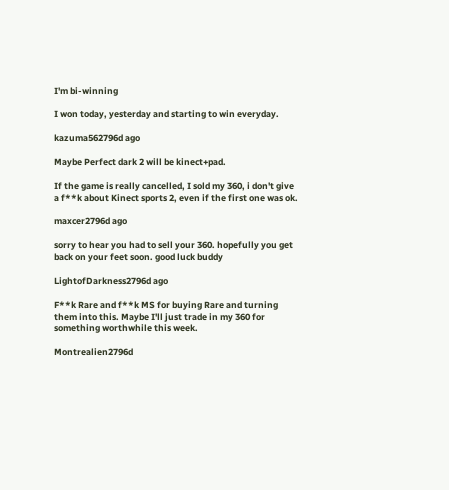I'm bi-winning

I won today, yesterday and starting to win everyday.

kazuma562796d ago

Maybe Perfect dark 2 will be kinect+pad.

If the game is really cancelled, I sold my 360, i don't give a f**k about Kinect sports 2, even if the first one was ok.

maxcer2796d ago

sorry to hear you had to sell your 360. hopefully you get back on your feet soon. good luck buddy

LightofDarkness2796d ago

F**k Rare and f**k MS for buying Rare and turning them into this. Maybe I'll just trade in my 360 for something worthwhile this week.

Montrealien2796d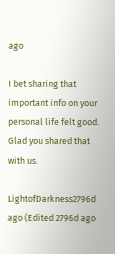ago

I bet sharing that important info on your personal life felt good. Glad you shared that with us.

LightofDarkness2796d ago (Edited 2796d ago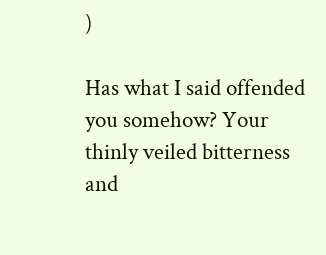)

Has what I said offended you somehow? Your thinly veiled bitterness and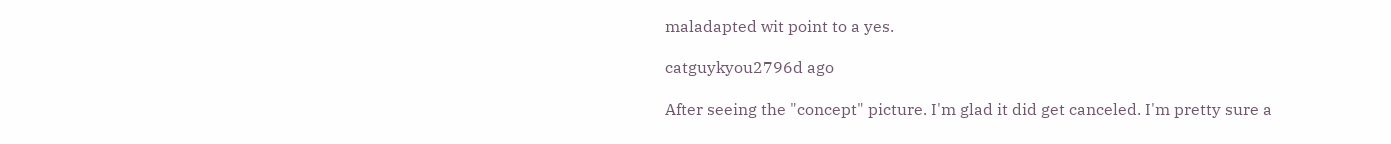maladapted wit point to a yes.

catguykyou2796d ago

After seeing the "concept" picture. I'm glad it did get canceled. I'm pretty sure a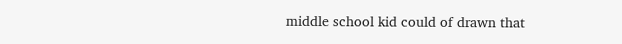middle school kid could of drawn that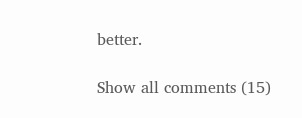better.

Show all comments (15)